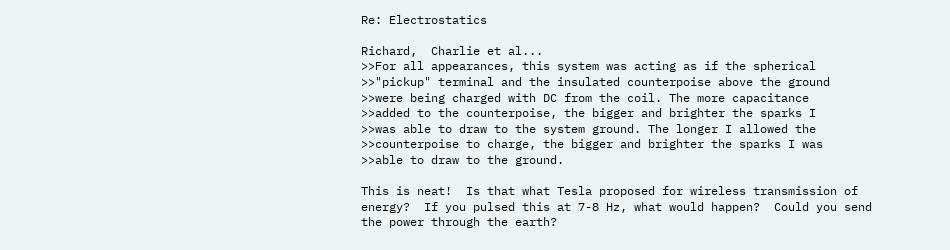Re: Electrostatics

Richard,  Charlie et al...
>>For all appearances, this system was acting as if the spherical
>>"pickup" terminal and the insulated counterpoise above the ground
>>were being charged with DC from the coil. The more capacitance
>>added to the counterpoise, the bigger and brighter the sparks I
>>was able to draw to the system ground. The longer I allowed the
>>counterpoise to charge, the bigger and brighter the sparks I was
>>able to draw to the ground.

This is neat!  Is that what Tesla proposed for wireless transmission of
energy?  If you pulsed this at 7-8 Hz, what would happen?  Could you send
the power through the earth?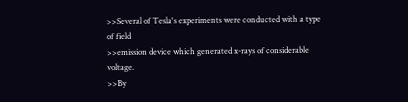>>Several of Tesla's experiments were conducted with a type of field
>>emission device which generated x-rays of considerable voltage.
>>By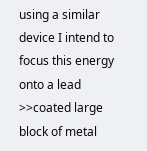using a similar device I intend to focus this energy onto a lead
>>coated large block of metal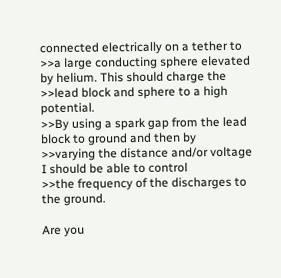connected electrically on a tether to
>>a large conducting sphere elevated by helium. This should charge the
>>lead block and sphere to a high potential.
>>By using a spark gap from the lead block to ground and then by
>>varying the distance and/or voltage I should be able to control
>>the frequency of the discharges to the ground.

Are you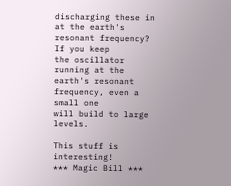discharging these in at the earth's resonant frequency?  If you keep
the oscillator running at the earth's resonant frequency, even a small one
will build to large levels.

This stuff is interesting!
*** Magic Bill ***